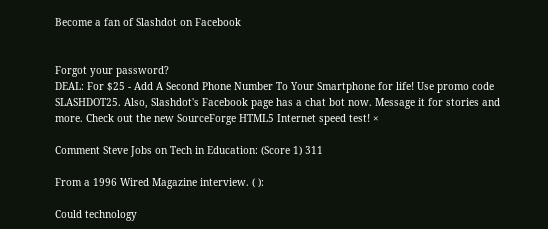Become a fan of Slashdot on Facebook


Forgot your password?
DEAL: For $25 - Add A Second Phone Number To Your Smartphone for life! Use promo code SLASHDOT25. Also, Slashdot's Facebook page has a chat bot now. Message it for stories and more. Check out the new SourceForge HTML5 Internet speed test! ×

Comment Steve Jobs on Tech in Education: (Score 1) 311

From a 1996 Wired Magazine interview. ( ):

Could technology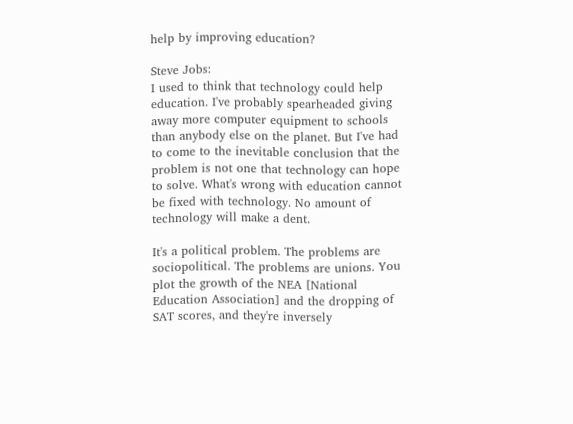help by improving education?

Steve Jobs:
I used to think that technology could help education. I've probably spearheaded giving away more computer equipment to schools than anybody else on the planet. But I've had to come to the inevitable conclusion that the problem is not one that technology can hope to solve. What's wrong with education cannot be fixed with technology. No amount of technology will make a dent.

It's a political problem. The problems are sociopolitical. The problems are unions. You plot the growth of the NEA [National Education Association] and the dropping of SAT scores, and they're inversely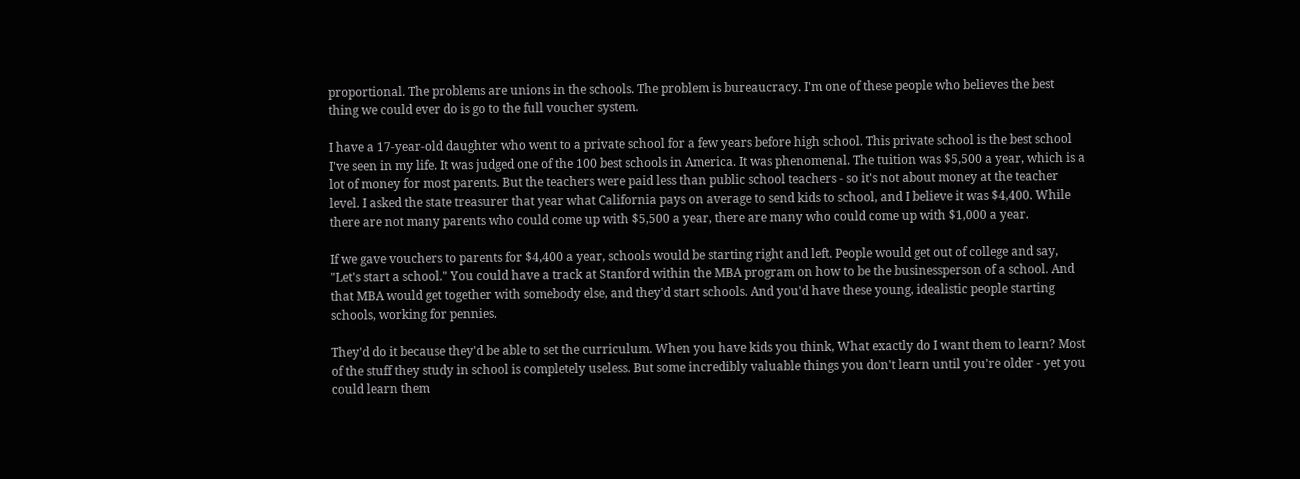proportional. The problems are unions in the schools. The problem is bureaucracy. I'm one of these people who believes the best thing we could ever do is go to the full voucher system.

I have a 17-year-old daughter who went to a private school for a few years before high school. This private school is the best school I've seen in my life. It was judged one of the 100 best schools in America. It was phenomenal. The tuition was $5,500 a year, which is a lot of money for most parents. But the teachers were paid less than public school teachers - so it's not about money at the teacher level. I asked the state treasurer that year what California pays on average to send kids to school, and I believe it was $4,400. While there are not many parents who could come up with $5,500 a year, there are many who could come up with $1,000 a year.

If we gave vouchers to parents for $4,400 a year, schools would be starting right and left. People would get out of college and say, "Let's start a school." You could have a track at Stanford within the MBA program on how to be the businessperson of a school. And that MBA would get together with somebody else, and they'd start schools. And you'd have these young, idealistic people starting schools, working for pennies.

They'd do it because they'd be able to set the curriculum. When you have kids you think, What exactly do I want them to learn? Most of the stuff they study in school is completely useless. But some incredibly valuable things you don't learn until you're older - yet you could learn them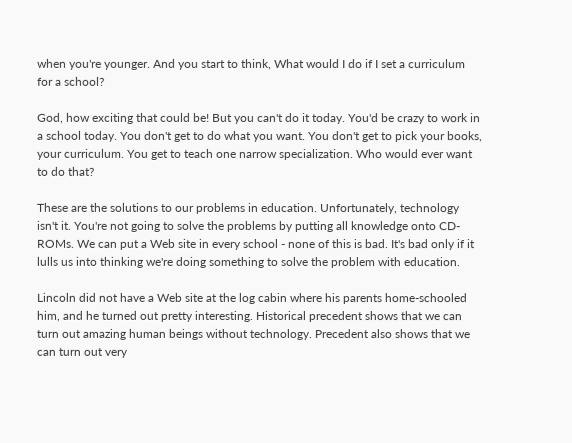when you're younger. And you start to think, What would I do if I set a curriculum for a school?

God, how exciting that could be! But you can't do it today. You'd be crazy to work in a school today. You don't get to do what you want. You don't get to pick your books, your curriculum. You get to teach one narrow specialization. Who would ever want to do that?

These are the solutions to our problems in education. Unfortunately, technology isn't it. You're not going to solve the problems by putting all knowledge onto CD-ROMs. We can put a Web site in every school - none of this is bad. It's bad only if it lulls us into thinking we're doing something to solve the problem with education.

Lincoln did not have a Web site at the log cabin where his parents home-schooled him, and he turned out pretty interesting. Historical precedent shows that we can turn out amazing human beings without technology. Precedent also shows that we can turn out very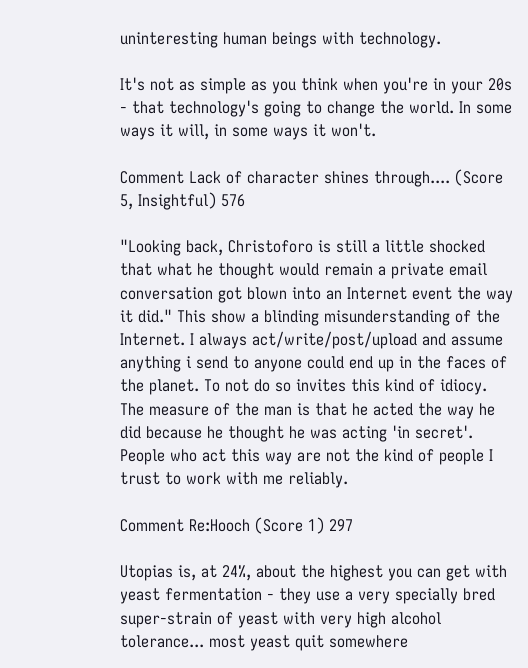uninteresting human beings with technology.

It's not as simple as you think when you're in your 20s - that technology's going to change the world. In some ways it will, in some ways it won't.

Comment Lack of character shines through.... (Score 5, Insightful) 576

"Looking back, Christoforo is still a little shocked that what he thought would remain a private email conversation got blown into an Internet event the way it did." This show a blinding misunderstanding of the Internet. I always act/write/post/upload and assume anything i send to anyone could end up in the faces of the planet. To not do so invites this kind of idiocy. The measure of the man is that he acted the way he did because he thought he was acting 'in secret'. People who act this way are not the kind of people I trust to work with me reliably.

Comment Re:Hooch (Score 1) 297

Utopias is, at 24%, about the highest you can get with yeast fermentation - they use a very specially bred super-strain of yeast with very high alcohol tolerance... most yeast quit somewhere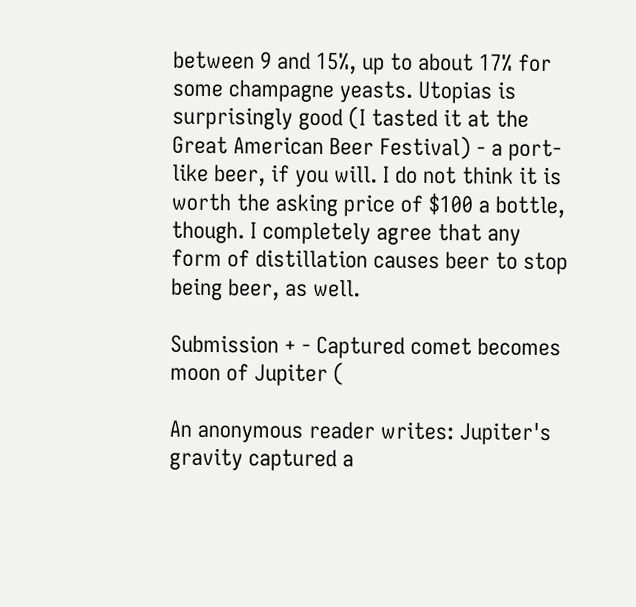between 9 and 15%, up to about 17% for some champagne yeasts. Utopias is surprisingly good (I tasted it at the Great American Beer Festival) - a port-like beer, if you will. I do not think it is worth the asking price of $100 a bottle, though. I completely agree that any form of distillation causes beer to stop being beer, as well.

Submission + - Captured comet becomes moon of Jupiter (

An anonymous reader writes: Jupiter's gravity captured a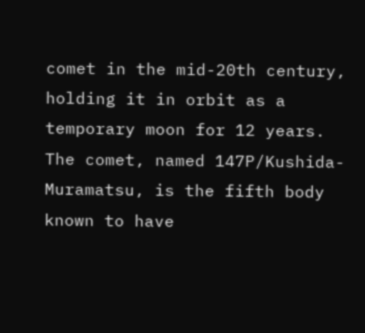comet in the mid-20th century, holding it in orbit as a temporary moon for 12 years. The comet, named 147P/Kushida-Muramatsu, is the fifth body known to have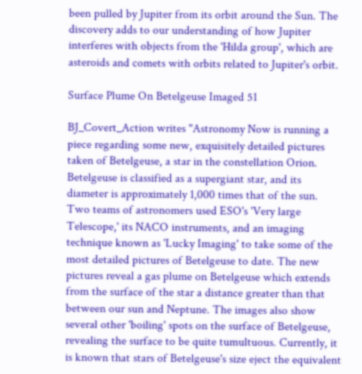been pulled by Jupiter from its orbit around the Sun. The discovery adds to our understanding of how Jupiter interferes with objects from the 'Hilda group', which are asteroids and comets with orbits related to Jupiter's orbit.

Surface Plume On Betelgeuse Imaged 51

BJ_Covert_Action writes "Astronomy Now is running a piece regarding some new, exquisitely detailed pictures taken of Betelgeuse, a star in the constellation Orion. Betelgeuse is classified as a supergiant star, and its diameter is approximately 1,000 times that of the sun. Two teams of astronomers used ESO's 'Very large Telescope,' its NACO instruments, and an imaging technique known as 'Lucky Imaging' to take some of the most detailed pictures of Betelgeuse to date. The new pictures reveal a gas plume on Betelgeuse which extends from the surface of the star a distance greater than that between our sun and Neptune. The images also show several other 'boiling' spots on the surface of Betelgeuse, revealing the surface to be quite tumultuous. Currently, it is known that stars of Betelgeuse's size eject the equivalent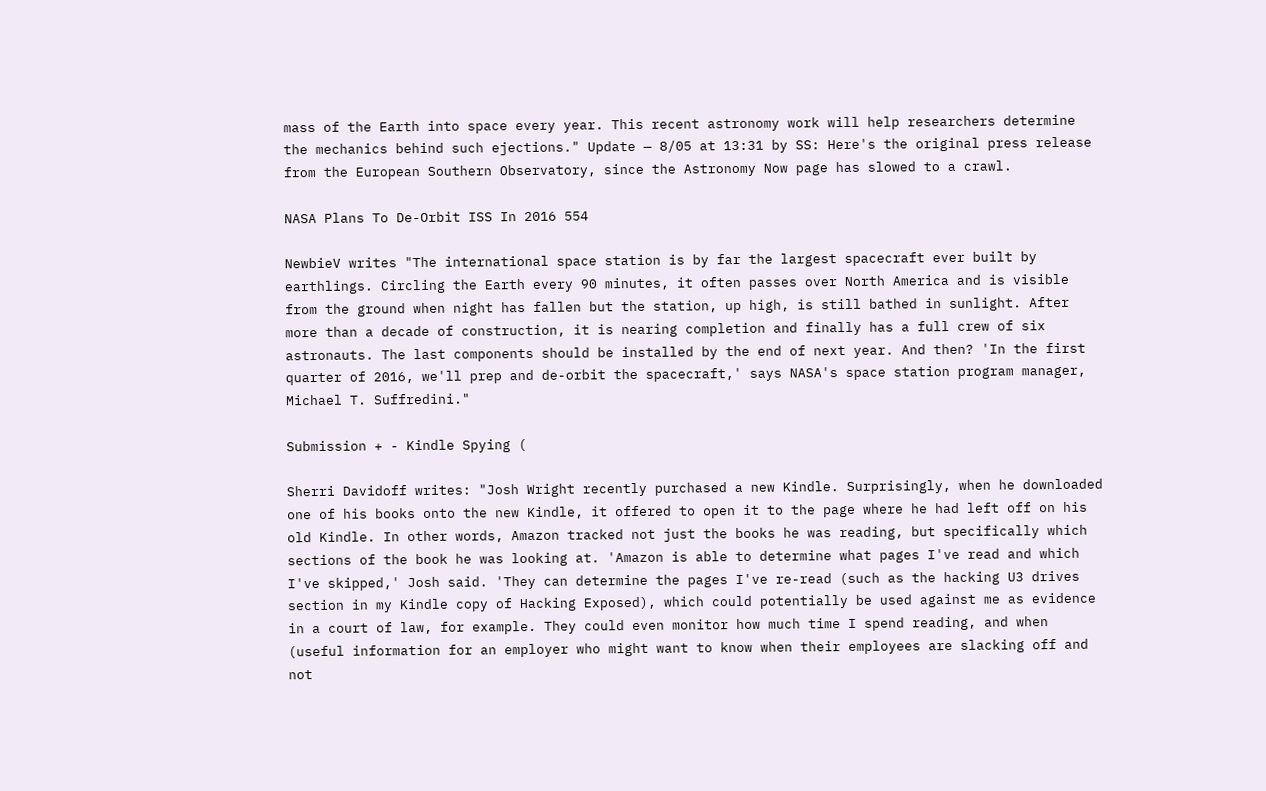mass of the Earth into space every year. This recent astronomy work will help researchers determine the mechanics behind such ejections." Update — 8/05 at 13:31 by SS: Here's the original press release from the European Southern Observatory, since the Astronomy Now page has slowed to a crawl.

NASA Plans To De-Orbit ISS In 2016 554

NewbieV writes "The international space station is by far the largest spacecraft ever built by earthlings. Circling the Earth every 90 minutes, it often passes over North America and is visible from the ground when night has fallen but the station, up high, is still bathed in sunlight. After more than a decade of construction, it is nearing completion and finally has a full crew of six astronauts. The last components should be installed by the end of next year. And then? 'In the first quarter of 2016, we'll prep and de-orbit the spacecraft,' says NASA's space station program manager, Michael T. Suffredini."

Submission + - Kindle Spying (

Sherri Davidoff writes: "Josh Wright recently purchased a new Kindle. Surprisingly, when he downloaded one of his books onto the new Kindle, it offered to open it to the page where he had left off on his old Kindle. In other words, Amazon tracked not just the books he was reading, but specifically which sections of the book he was looking at. 'Amazon is able to determine what pages I've read and which I've skipped,' Josh said. 'They can determine the pages I've re-read (such as the hacking U3 drives section in my Kindle copy of Hacking Exposed), which could potentially be used against me as evidence in a court of law, for example. They could even monitor how much time I spend reading, and when (useful information for an employer who might want to know when their employees are slacking off and not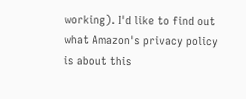working). I'd like to find out what Amazon's privacy policy is about this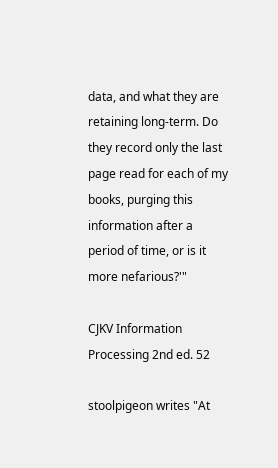data, and what they are retaining long-term. Do they record only the last page read for each of my books, purging this information after a period of time, or is it more nefarious?'"

CJKV Information Processing 2nd ed. 52

stoolpigeon writes "At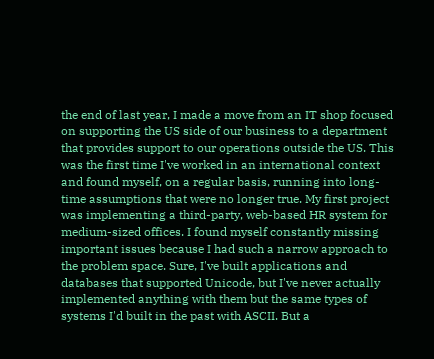the end of last year, I made a move from an IT shop focused on supporting the US side of our business to a department that provides support to our operations outside the US. This was the first time I've worked in an international context and found myself, on a regular basis, running into long-time assumptions that were no longer true. My first project was implementing a third-party, web-based HR system for medium-sized offices. I found myself constantly missing important issues because I had such a narrow approach to the problem space. Sure, I've built applications and databases that supported Unicode, but I've never actually implemented anything with them but the same types of systems I'd built in the past with ASCII. But a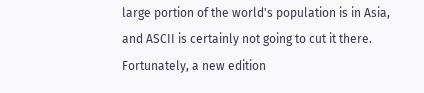large portion of the world's population is in Asia, and ASCII is certainly not going to cut it there. Fortunately, a new edition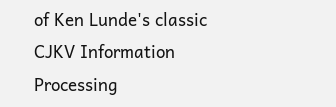of Ken Lunde's classic CJKV Information Processing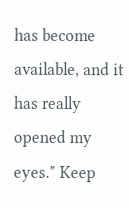has become available, and it has really opened my eyes." Keep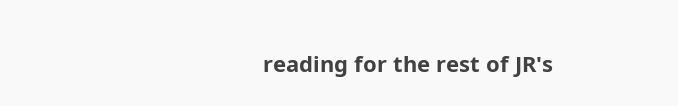reading for the rest of JR's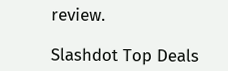review.

Slashdot Top Deals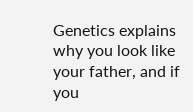Genetics explains why you look like your father, and if you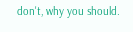don't, why you should.